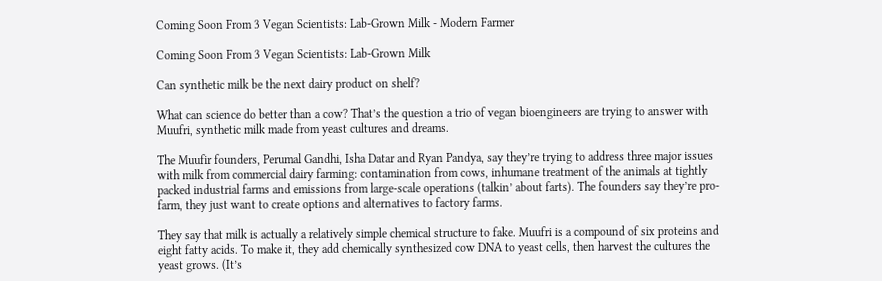Coming Soon From 3 Vegan Scientists: Lab-Grown Milk - Modern Farmer

Coming Soon From 3 Vegan Scientists: Lab-Grown Milk

Can synthetic milk be the next dairy product on shelf?

What can science do better than a cow? That’s the question a trio of vegan bioengineers are trying to answer with Muufri, synthetic milk made from yeast cultures and dreams.

The Muufir founders, Perumal Gandhi, Isha Datar and Ryan Pandya, say they’re trying to address three major issues with milk from commercial dairy farming: contamination from cows, inhumane treatment of the animals at tightly packed industrial farms and emissions from large-scale operations (talkin’ about farts). The founders say they’re pro-farm, they just want to create options and alternatives to factory farms.

They say that milk is actually a relatively simple chemical structure to fake. Muufri is a compound of six proteins and eight fatty acids. To make it, they add chemically synthesized cow DNA to yeast cells, then harvest the cultures the yeast grows. (It’s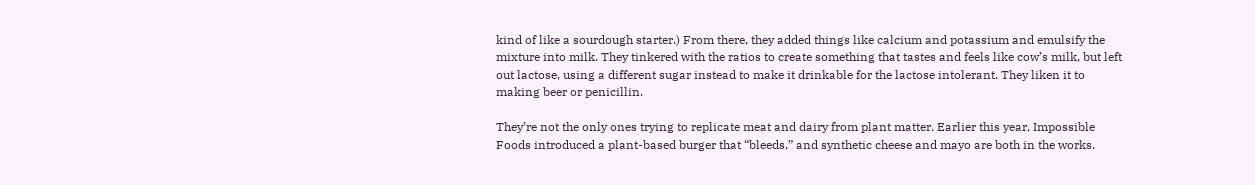kind of like a sourdough starter.) From there, they added things like calcium and potassium and emulsify the mixture into milk. They tinkered with the ratios to create something that tastes and feels like cow’s milk, but left out lactose, using a different sugar instead to make it drinkable for the lactose intolerant. They liken it to making beer or penicillin.

They’re not the only ones trying to replicate meat and dairy from plant matter. Earlier this year, Impossible Foods introduced a plant-based burger that “bleeds,” and synthetic cheese and mayo are both in the works.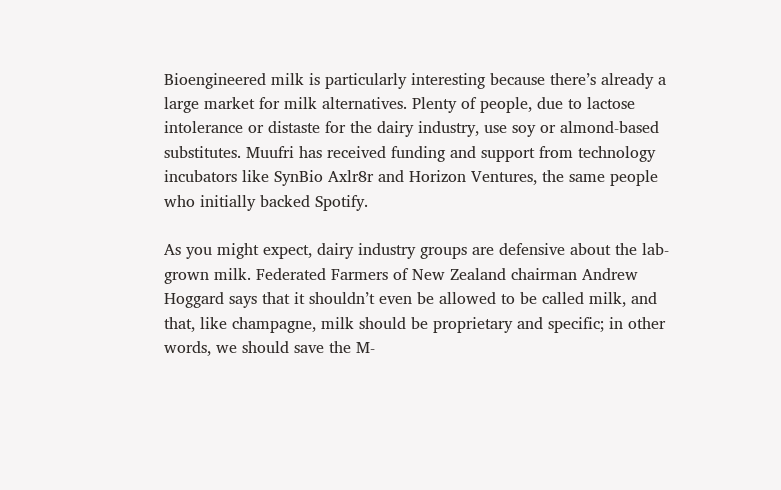Bioengineered milk is particularly interesting because there’s already a large market for milk alternatives. Plenty of people, due to lactose intolerance or distaste for the dairy industry, use soy or almond-based substitutes. Muufri has received funding and support from technology incubators like SynBio Axlr8r and Horizon Ventures, the same people who initially backed Spotify.

As you might expect, dairy industry groups are defensive about the lab-grown milk. Federated Farmers of New Zealand chairman Andrew Hoggard says that it shouldn’t even be allowed to be called milk, and that, like champagne, milk should be proprietary and specific; in other words, we should save the M-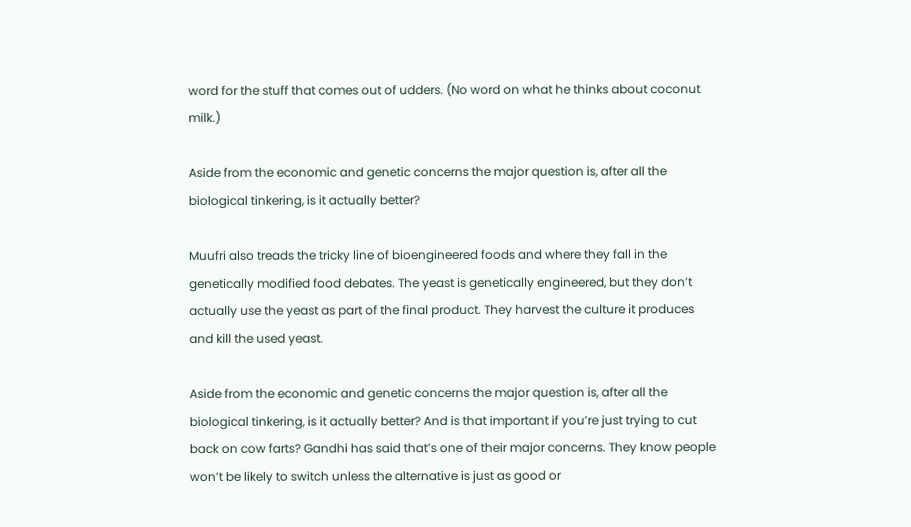word for the stuff that comes out of udders. (No word on what he thinks about coconut milk.)

Aside from the economic and genetic concerns the major question is, after all the biological tinkering, is it actually better?

Muufri also treads the tricky line of bioengineered foods and where they fall in the genetically modified food debates. The yeast is genetically engineered, but they don’t actually use the yeast as part of the final product. They harvest the culture it produces and kill the used yeast.

Aside from the economic and genetic concerns the major question is, after all the biological tinkering, is it actually better? And is that important if you’re just trying to cut back on cow farts? Gandhi has said that’s one of their major concerns. They know people won’t be likely to switch unless the alternative is just as good or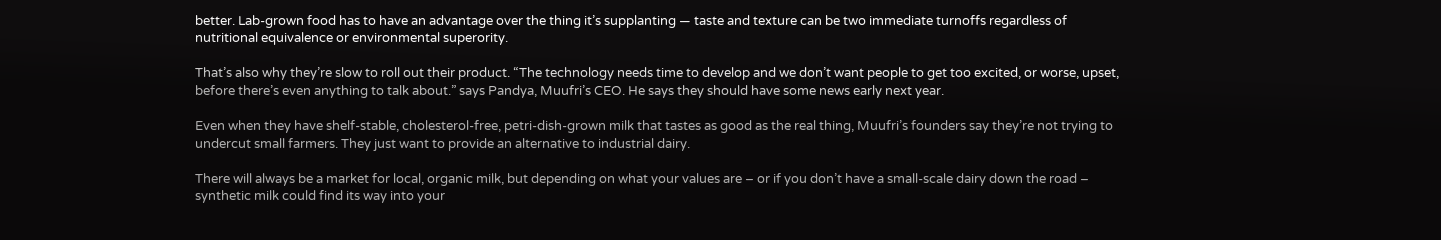better. Lab-grown food has to have an advantage over the thing it’s supplanting — taste and texture can be two immediate turnoffs regardless of nutritional equivalence or environmental superority.

That’s also why they’re slow to roll out their product. “The technology needs time to develop and we don’t want people to get too excited, or worse, upset, before there’s even anything to talk about.” says Pandya, Muufri’s CEO. He says they should have some news early next year.

Even when they have shelf-stable, cholesterol-free, petri-dish-grown milk that tastes as good as the real thing, Muufri’s founders say they’re not trying to undercut small farmers. They just want to provide an alternative to industrial dairy.

There will always be a market for local, organic milk, but depending on what your values are – or if you don’t have a small-scale dairy down the road – synthetic milk could find its way into your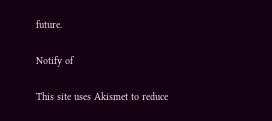future.

Notify of

This site uses Akismet to reduce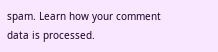spam. Learn how your comment data is processed.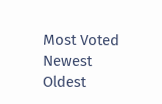Most Voted
Newest Oldest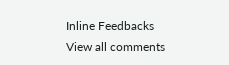Inline Feedbacks
View all comments